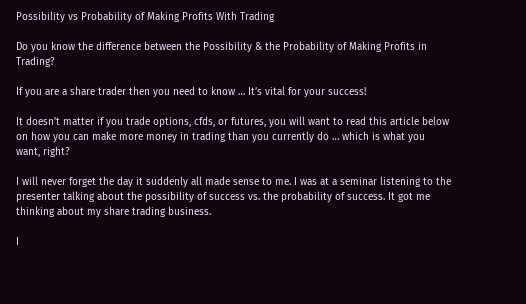Possibility vs Probability of Making Profits With Trading

Do you know the difference between the Possibility & the Probability of Making Profits in Trading?

If you are a share trader then you need to know … It’s vital for your success!

It doesn’t matter if you trade options, cfds, or futures, you will want to read this article below on how you can make more money in trading than you currently do … which is what you want, right?

I will never forget the day it suddenly all made sense to me. I was at a seminar listening to the presenter talking about the possibility of success vs. the probability of success. It got me thinking about my share trading business.

I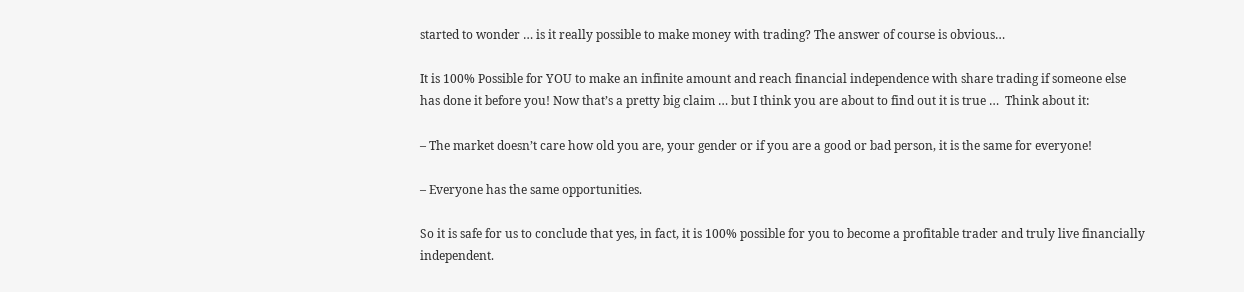started to wonder … is it really possible to make money with trading? The answer of course is obvious…

It is 100% Possible for YOU to make an infinite amount and reach financial independence with share trading if someone else has done it before you! Now that’s a pretty big claim … but I think you are about to find out it is true …  Think about it:

– The market doesn’t care how old you are, your gender or if you are a good or bad person, it is the same for everyone!

– Everyone has the same opportunities.

So it is safe for us to conclude that yes, in fact, it is 100% possible for you to become a profitable trader and truly live financially independent.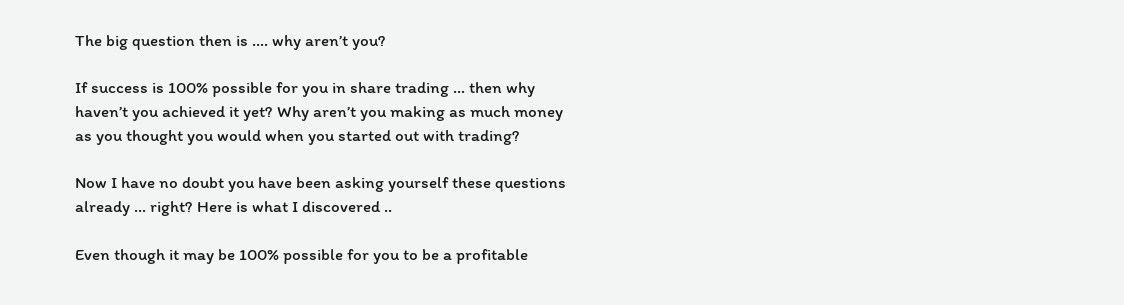The big question then is …. why aren’t you?

If success is 100% possible for you in share trading … then why haven’t you achieved it yet? Why aren’t you making as much money as you thought you would when you started out with trading?

Now I have no doubt you have been asking yourself these questions already … right? Here is what I discovered ..

Even though it may be 100% possible for you to be a profitable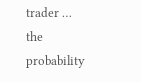trader … the probability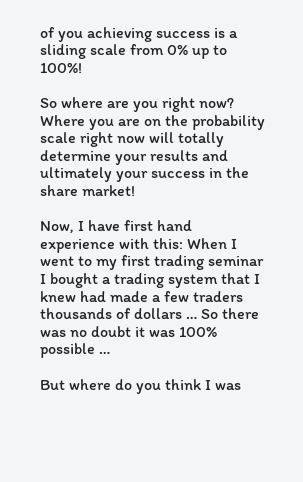of you achieving success is a sliding scale from 0% up to 100%!

So where are you right now? Where you are on the probability scale right now will totally determine your results and ultimately your success in the share market!

Now, I have first hand experience with this: When I went to my first trading seminar I bought a trading system that I knew had made a few traders thousands of dollars … So there was no doubt it was 100% possible …

But where do you think I was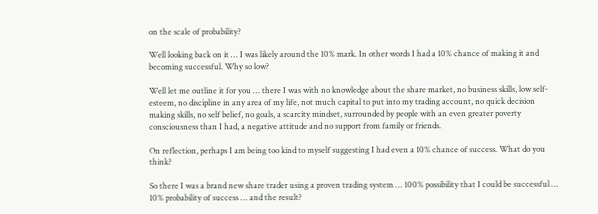on the scale of probability?

Well looking back on it … I was likely around the 10% mark. In other words I had a 10% chance of making it and becoming successful. Why so low?

Well let me outline it for you … there I was with no knowledge about the share market, no business skills, low self-esteem, no discipline in any area of my life, not much capital to put into my trading account, no quick decision making skills, no self belief, no goals, a scarcity mindset, surrounded by people with an even greater poverty consciousness than I had, a negative attitude and no support from family or friends.

On reflection, perhaps I am being too kind to myself suggesting I had even a 10% chance of success. What do you think?

So there I was a brand new share trader using a proven trading system … 100% possibility that I could be successful … 10% probability of success … and the result?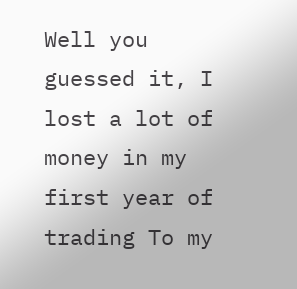Well you guessed it, I lost a lot of money in my first year of trading To my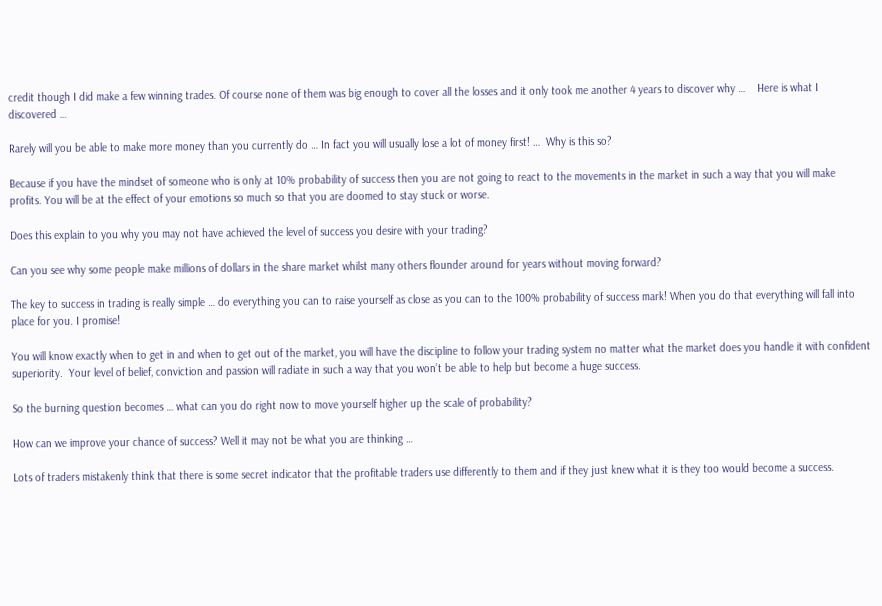credit though I did make a few winning trades. Of course none of them was big enough to cover all the losses and it only took me another 4 years to discover why …    Here is what I discovered …

Rarely will you be able to make more money than you currently do … In fact you will usually lose a lot of money first! …  Why is this so?

Because if you have the mindset of someone who is only at 10% probability of success then you are not going to react to the movements in the market in such a way that you will make profits. You will be at the effect of your emotions so much so that you are doomed to stay stuck or worse.

Does this explain to you why you may not have achieved the level of success you desire with your trading?

Can you see why some people make millions of dollars in the share market whilst many others flounder around for years without moving forward?

The key to success in trading is really simple … do everything you can to raise yourself as close as you can to the 100% probability of success mark! When you do that everything will fall into place for you. I promise!

You will know exactly when to get in and when to get out of the market, you will have the discipline to follow your trading system no matter what the market does you handle it with confident superiority.  Your level of belief, conviction and passion will radiate in such a way that you won’t be able to help but become a huge success.

So the burning question becomes … what can you do right now to move yourself higher up the scale of probability?

How can we improve your chance of success? Well it may not be what you are thinking …

Lots of traders mistakenly think that there is some secret indicator that the profitable traders use differently to them and if they just knew what it is they too would become a success.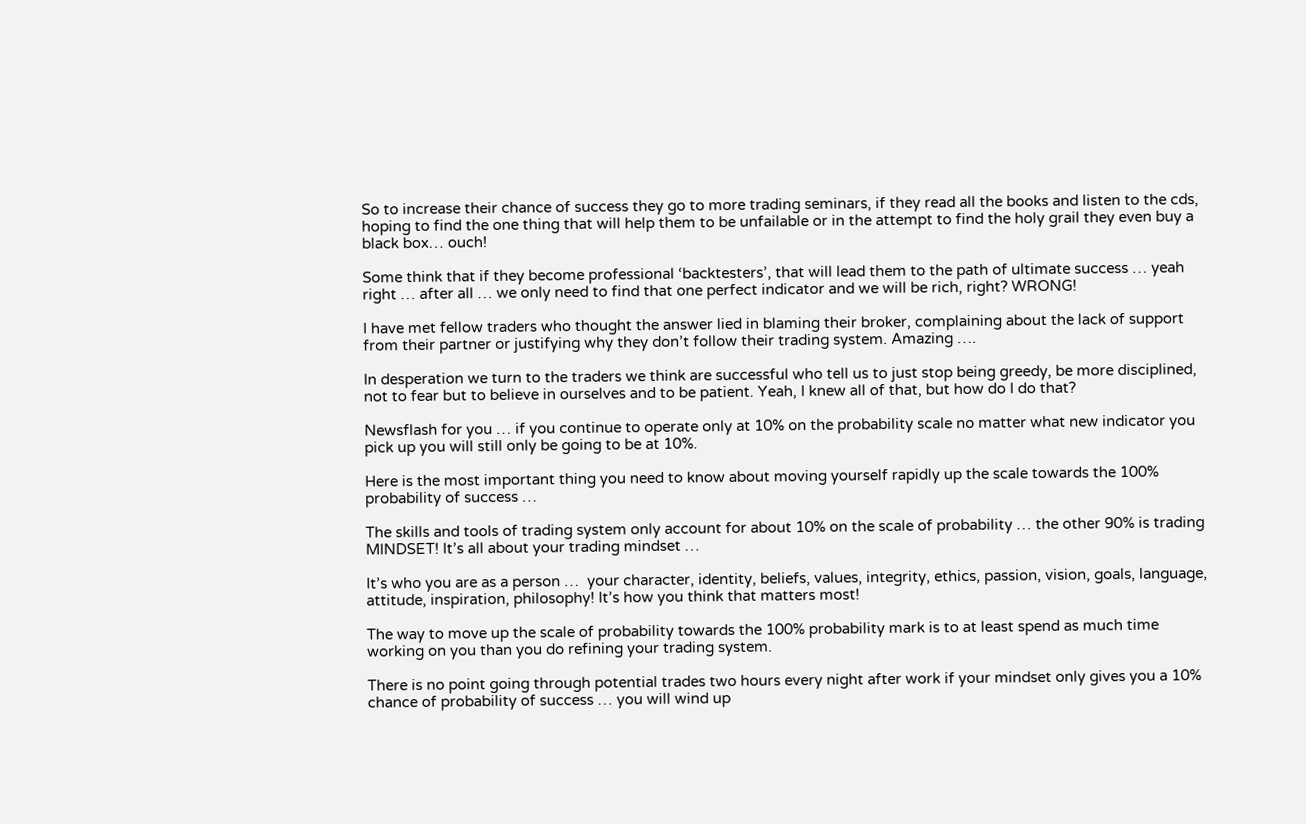So to increase their chance of success they go to more trading seminars, if they read all the books and listen to the cds, hoping to find the one thing that will help them to be unfailable or in the attempt to find the holy grail they even buy a black box… ouch!

Some think that if they become professional ‘backtesters’, that will lead them to the path of ultimate success … yeah right … after all … we only need to find that one perfect indicator and we will be rich, right? WRONG!

I have met fellow traders who thought the answer lied in blaming their broker, complaining about the lack of support from their partner or justifying why they don’t follow their trading system. Amazing ….

In desperation we turn to the traders we think are successful who tell us to just stop being greedy, be more disciplined, not to fear but to believe in ourselves and to be patient. Yeah, I knew all of that, but how do I do that?

Newsflash for you … if you continue to operate only at 10% on the probability scale no matter what new indicator you pick up you will still only be going to be at 10%.

Here is the most important thing you need to know about moving yourself rapidly up the scale towards the 100% probability of success …

The skills and tools of trading system only account for about 10% on the scale of probability … the other 90% is trading MINDSET! It’s all about your trading mindset …

It’s who you are as a person …  your character, identity, beliefs, values, integrity, ethics, passion, vision, goals, language, attitude, inspiration, philosophy! It’s how you think that matters most!

The way to move up the scale of probability towards the 100% probability mark is to at least spend as much time working on you than you do refining your trading system.

There is no point going through potential trades two hours every night after work if your mindset only gives you a 10% chance of probability of success … you will wind up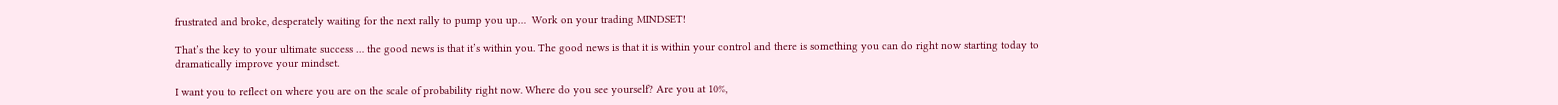frustrated and broke, desperately waiting for the next rally to pump you up…  Work on your trading MINDSET!

That’s the key to your ultimate success … the good news is that it’s within you. The good news is that it is within your control and there is something you can do right now starting today to dramatically improve your mindset.

I want you to reflect on where you are on the scale of probability right now. Where do you see yourself? Are you at 10%,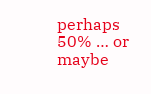perhaps 50% … or maybe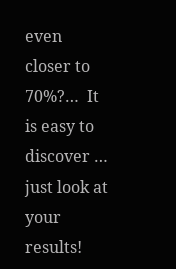even closer to 70%?…  It is easy to discover … just look at your results!